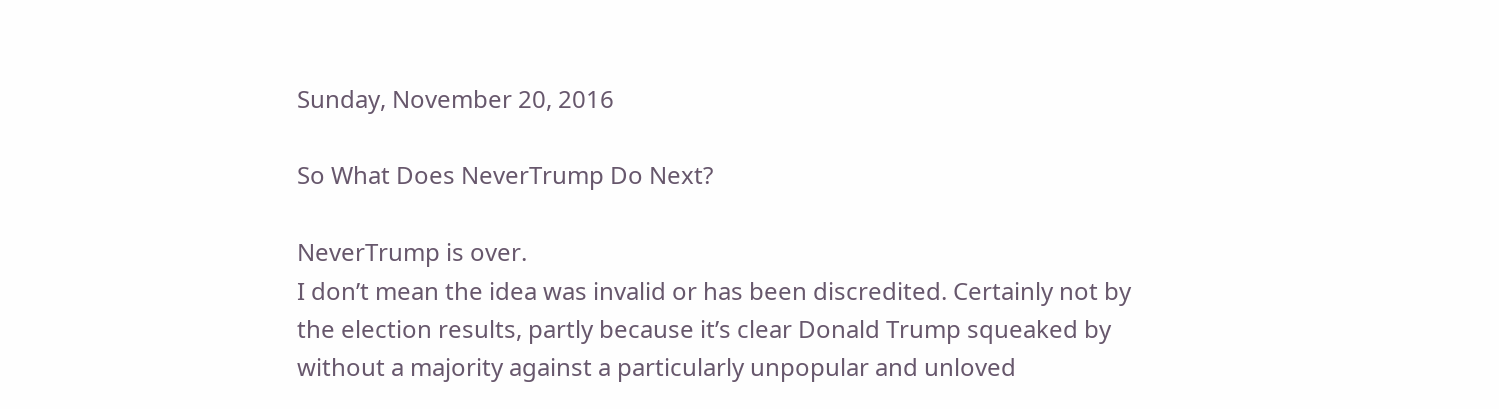Sunday, November 20, 2016

So What Does NeverTrump Do Next?

NeverTrump is over.
I don’t mean the idea was invalid or has been discredited. Certainly not by the election results, partly because it’s clear Donald Trump squeaked by without a majority against a particularly unpopular and unloved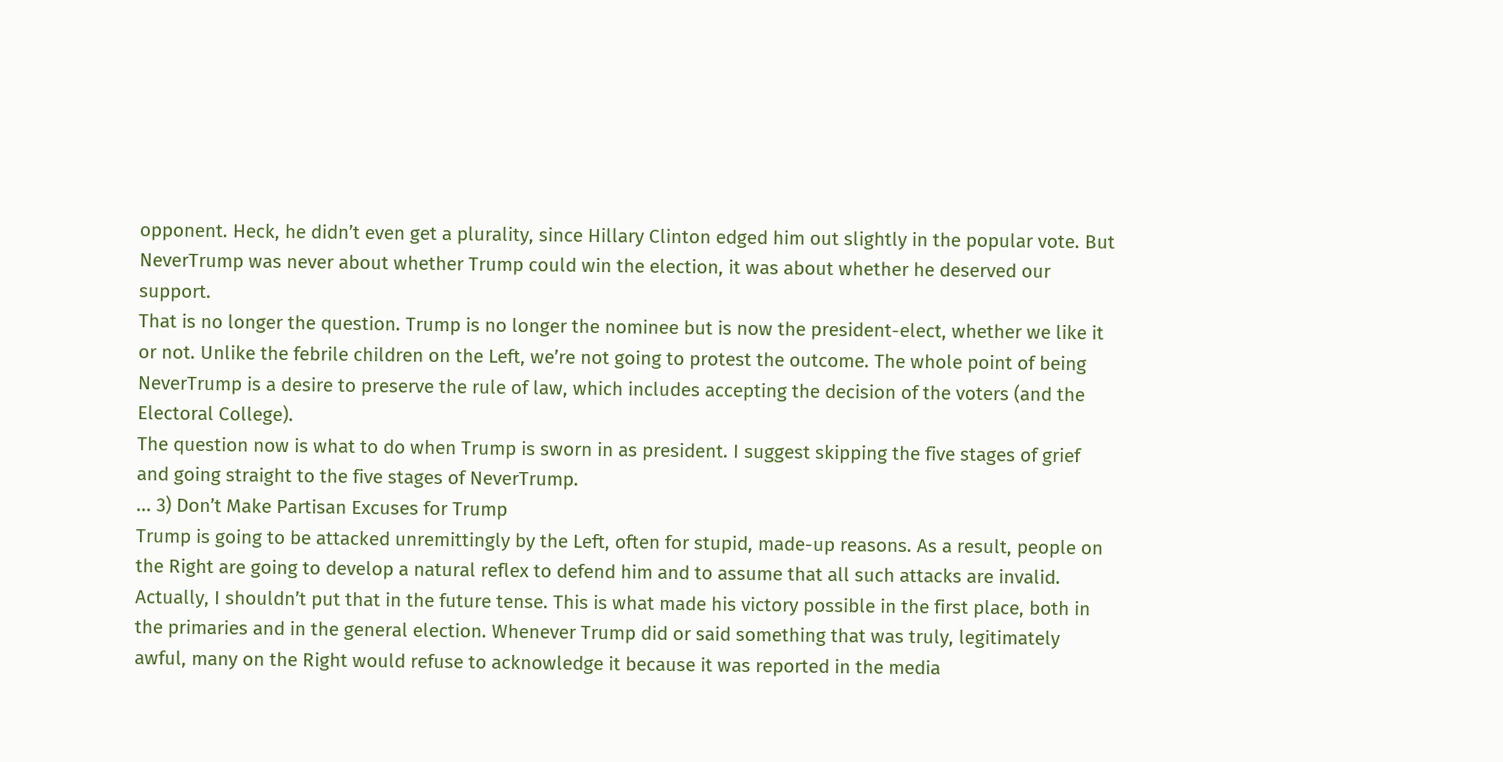opponent. Heck, he didn’t even get a plurality, since Hillary Clinton edged him out slightly in the popular vote. But NeverTrump was never about whether Trump could win the election, it was about whether he deserved our support.
That is no longer the question. Trump is no longer the nominee but is now the president-elect, whether we like it or not. Unlike the febrile children on the Left, we’re not going to protest the outcome. The whole point of being NeverTrump is a desire to preserve the rule of law, which includes accepting the decision of the voters (and the Electoral College).
The question now is what to do when Trump is sworn in as president. I suggest skipping the five stages of grief and going straight to the five stages of NeverTrump.
... 3) Don’t Make Partisan Excuses for Trump
Trump is going to be attacked unremittingly by the Left, often for stupid, made-up reasons. As a result, people on the Right are going to develop a natural reflex to defend him and to assume that all such attacks are invalid.
Actually, I shouldn’t put that in the future tense. This is what made his victory possible in the first place, both in the primaries and in the general election. Whenever Trump did or said something that was truly, legitimately awful, many on the Right would refuse to acknowledge it because it was reported in the media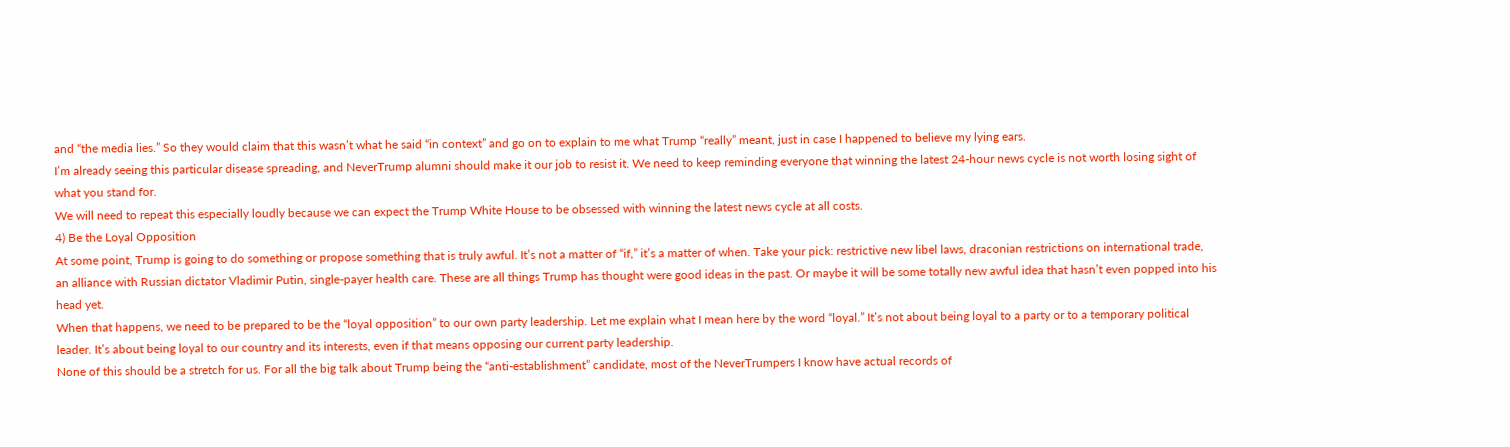and “the media lies.” So they would claim that this wasn’t what he said “in context” and go on to explain to me what Trump “really” meant, just in case I happened to believe my lying ears.
I’m already seeing this particular disease spreading, and NeverTrump alumni should make it our job to resist it. We need to keep reminding everyone that winning the latest 24-hour news cycle is not worth losing sight of what you stand for.
We will need to repeat this especially loudly because we can expect the Trump White House to be obsessed with winning the latest news cycle at all costs.
4) Be the Loyal Opposition
At some point, Trump is going to do something or propose something that is truly awful. It’s not a matter of “if,” it’s a matter of when. Take your pick: restrictive new libel laws, draconian restrictions on international trade, an alliance with Russian dictator Vladimir Putin, single-payer health care. These are all things Trump has thought were good ideas in the past. Or maybe it will be some totally new awful idea that hasn’t even popped into his head yet.
When that happens, we need to be prepared to be the “loyal opposition” to our own party leadership. Let me explain what I mean here by the word “loyal.” It’s not about being loyal to a party or to a temporary political leader. It’s about being loyal to our country and its interests, even if that means opposing our current party leadership.
None of this should be a stretch for us. For all the big talk about Trump being the “anti-establishment” candidate, most of the NeverTrumpers I know have actual records of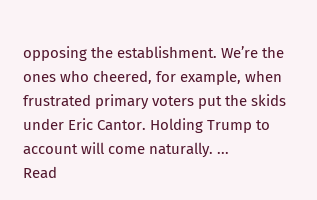opposing the establishment. We’re the ones who cheered, for example, when frustrated primary voters put the skids under Eric Cantor. Holding Trump to account will come naturally. ...
Read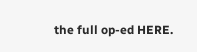the full op-ed HERE.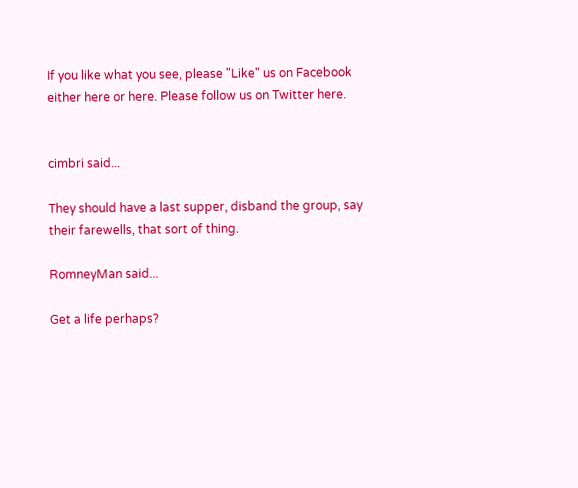If you like what you see, please "Like" us on Facebook either here or here. Please follow us on Twitter here.


cimbri said...

They should have a last supper, disband the group, say their farewells, that sort of thing.

RomneyMan said...

Get a life perhaps?